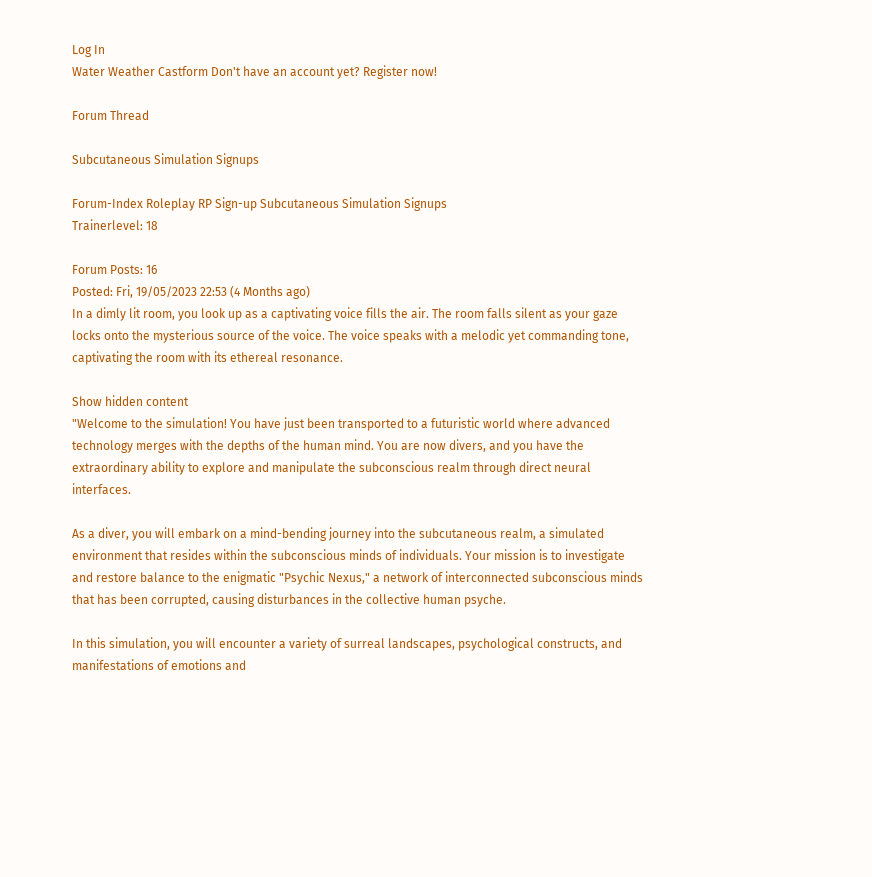Log In
Water Weather Castform Don't have an account yet? Register now!

Forum Thread

Subcutaneous Simulation Signups

Forum-Index Roleplay RP Sign-up Subcutaneous Simulation Signups
Trainerlevel: 18

Forum Posts: 16
Posted: Fri, 19/05/2023 22:53 (4 Months ago)
In a dimly lit room, you look up as a captivating voice fills the air. The room falls silent as your gaze locks onto the mysterious source of the voice. The voice speaks with a melodic yet commanding tone, captivating the room with its ethereal resonance.

Show hidden content
"Welcome to the simulation! You have just been transported to a futuristic world where advanced technology merges with the depths of the human mind. You are now divers, and you have the extraordinary ability to explore and manipulate the subconscious realm through direct neural interfaces.

As a diver, you will embark on a mind-bending journey into the subcutaneous realm, a simulated environment that resides within the subconscious minds of individuals. Your mission is to investigate and restore balance to the enigmatic "Psychic Nexus," a network of interconnected subconscious minds that has been corrupted, causing disturbances in the collective human psyche.

In this simulation, you will encounter a variety of surreal landscapes, psychological constructs, and manifestations of emotions and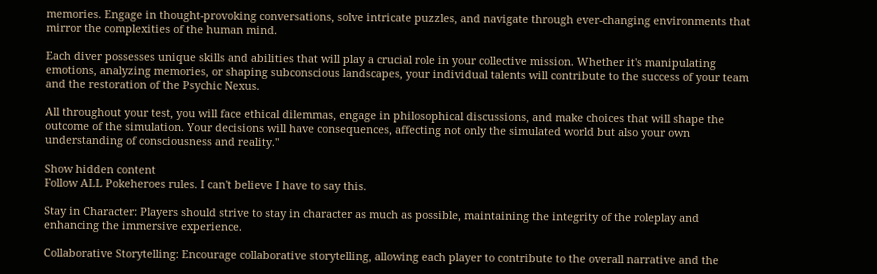memories. Engage in thought-provoking conversations, solve intricate puzzles, and navigate through ever-changing environments that mirror the complexities of the human mind.

Each diver possesses unique skills and abilities that will play a crucial role in your collective mission. Whether it's manipulating emotions, analyzing memories, or shaping subconscious landscapes, your individual talents will contribute to the success of your team and the restoration of the Psychic Nexus.

All throughout your test, you will face ethical dilemmas, engage in philosophical discussions, and make choices that will shape the outcome of the simulation. Your decisions will have consequences, affecting not only the simulated world but also your own understanding of consciousness and reality."

Show hidden content
Follow ALL Pokeheroes rules. I can't believe I have to say this.

Stay in Character: Players should strive to stay in character as much as possible, maintaining the integrity of the roleplay and enhancing the immersive experience.

Collaborative Storytelling: Encourage collaborative storytelling, allowing each player to contribute to the overall narrative and the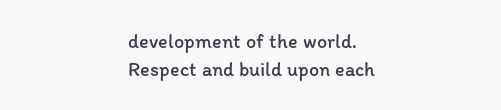development of the world. Respect and build upon each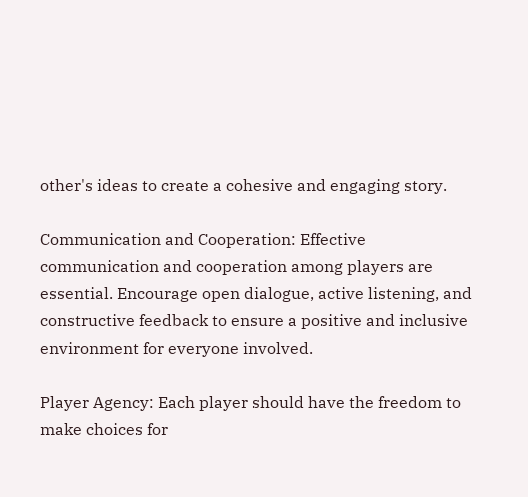other's ideas to create a cohesive and engaging story.

Communication and Cooperation: Effective communication and cooperation among players are essential. Encourage open dialogue, active listening, and constructive feedback to ensure a positive and inclusive environment for everyone involved.

Player Agency: Each player should have the freedom to make choices for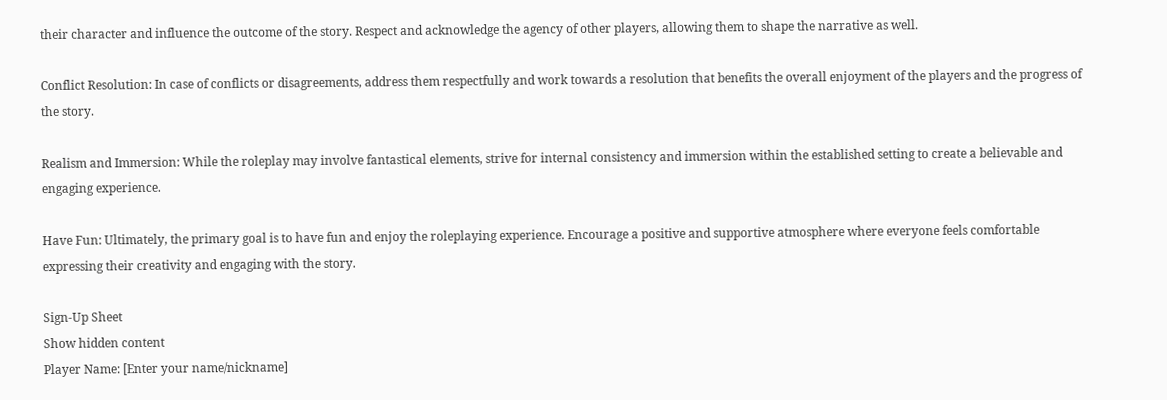their character and influence the outcome of the story. Respect and acknowledge the agency of other players, allowing them to shape the narrative as well.

Conflict Resolution: In case of conflicts or disagreements, address them respectfully and work towards a resolution that benefits the overall enjoyment of the players and the progress of the story.

Realism and Immersion: While the roleplay may involve fantastical elements, strive for internal consistency and immersion within the established setting to create a believable and engaging experience.

Have Fun: Ultimately, the primary goal is to have fun and enjoy the roleplaying experience. Encourage a positive and supportive atmosphere where everyone feels comfortable expressing their creativity and engaging with the story.

Sign-Up Sheet
Show hidden content
Player Name: [Enter your name/nickname]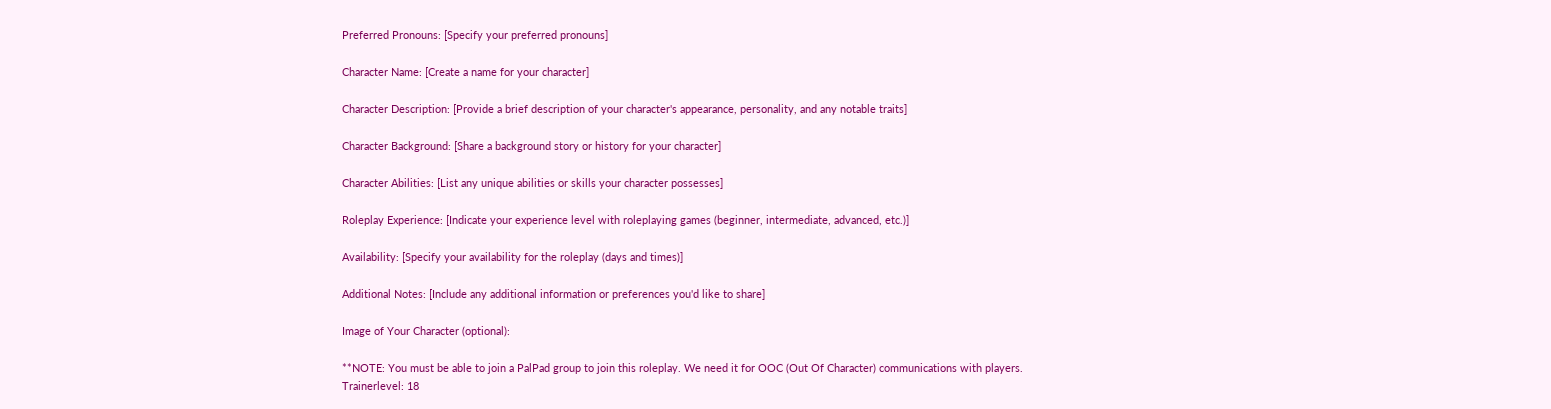Preferred Pronouns: [Specify your preferred pronouns]

Character Name: [Create a name for your character]

Character Description: [Provide a brief description of your character's appearance, personality, and any notable traits]

Character Background: [Share a background story or history for your character]

Character Abilities: [List any unique abilities or skills your character possesses]

Roleplay Experience: [Indicate your experience level with roleplaying games (beginner, intermediate, advanced, etc.)]

Availability: [Specify your availability for the roleplay (days and times)]

Additional Notes: [Include any additional information or preferences you'd like to share]

Image of Your Character (optional):

**NOTE: You must be able to join a PalPad group to join this roleplay. We need it for OOC (Out Of Character) communications with players.
Trainerlevel: 18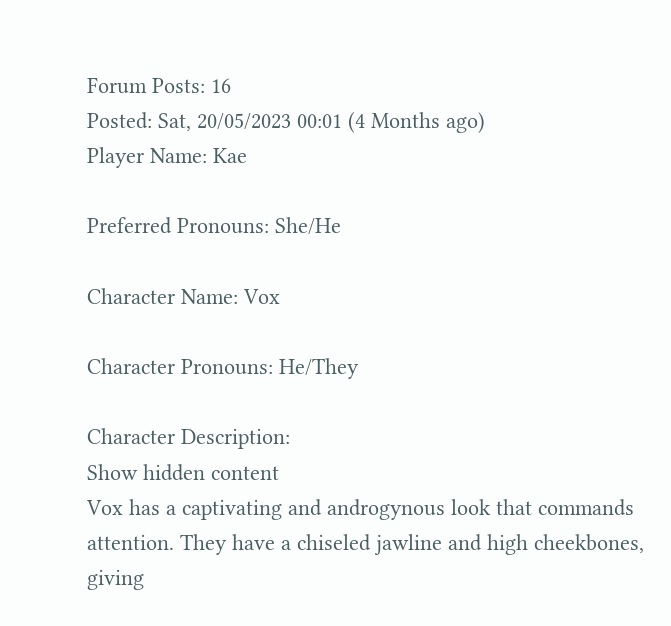Forum Posts: 16
Posted: Sat, 20/05/2023 00:01 (4 Months ago)
Player Name: Kae

Preferred Pronouns: She/He

Character Name: Vox

Character Pronouns: He/They

Character Description:
Show hidden content
Vox has a captivating and androgynous look that commands attention. They have a chiseled jawline and high cheekbones, giving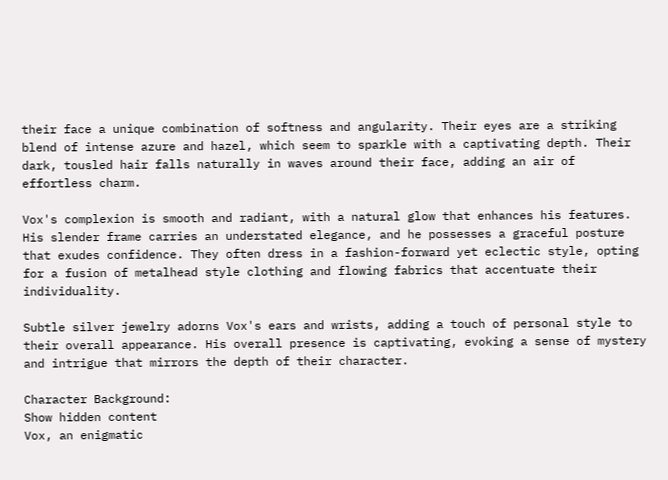their face a unique combination of softness and angularity. Their eyes are a striking blend of intense azure and hazel, which seem to sparkle with a captivating depth. Their dark, tousled hair falls naturally in waves around their face, adding an air of effortless charm.

Vox's complexion is smooth and radiant, with a natural glow that enhances his features. His slender frame carries an understated elegance, and he possesses a graceful posture that exudes confidence. They often dress in a fashion-forward yet eclectic style, opting for a fusion of metalhead style clothing and flowing fabrics that accentuate their individuality.

Subtle silver jewelry adorns Vox's ears and wrists, adding a touch of personal style to their overall appearance. His overall presence is captivating, evoking a sense of mystery and intrigue that mirrors the depth of their character.

Character Background:
Show hidden content
Vox, an enigmatic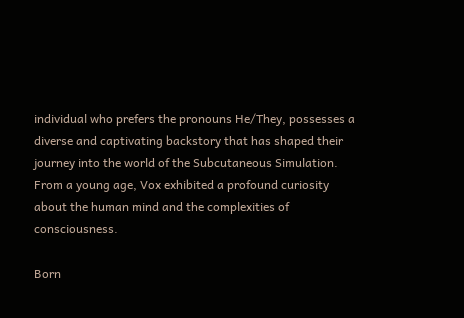individual who prefers the pronouns He/They, possesses a diverse and captivating backstory that has shaped their journey into the world of the Subcutaneous Simulation. From a young age, Vox exhibited a profound curiosity about the human mind and the complexities of consciousness.

Born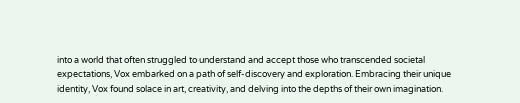into a world that often struggled to understand and accept those who transcended societal expectations, Vox embarked on a path of self-discovery and exploration. Embracing their unique identity, Vox found solace in art, creativity, and delving into the depths of their own imagination.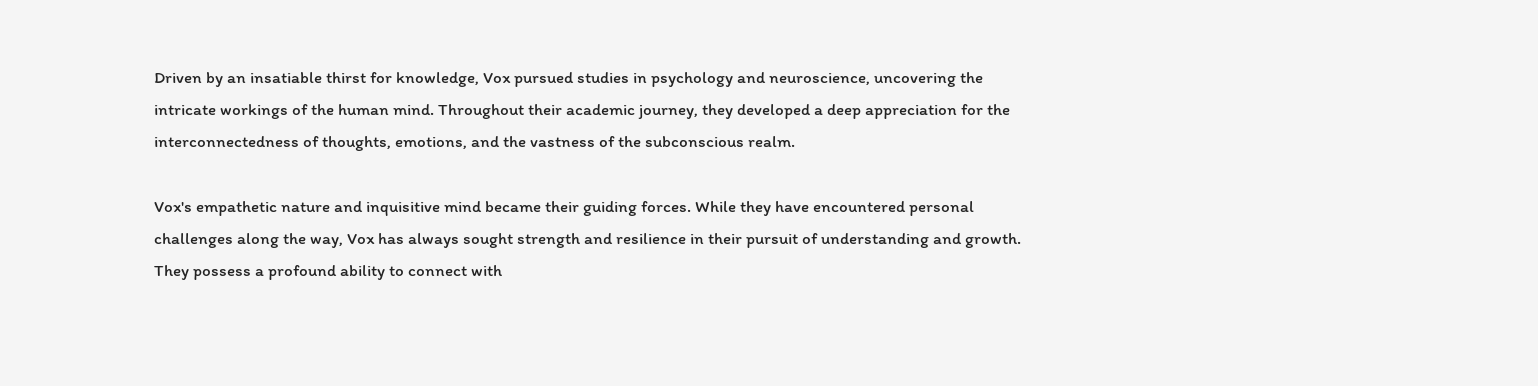Driven by an insatiable thirst for knowledge, Vox pursued studies in psychology and neuroscience, uncovering the intricate workings of the human mind. Throughout their academic journey, they developed a deep appreciation for the interconnectedness of thoughts, emotions, and the vastness of the subconscious realm.

Vox's empathetic nature and inquisitive mind became their guiding forces. While they have encountered personal challenges along the way, Vox has always sought strength and resilience in their pursuit of understanding and growth. They possess a profound ability to connect with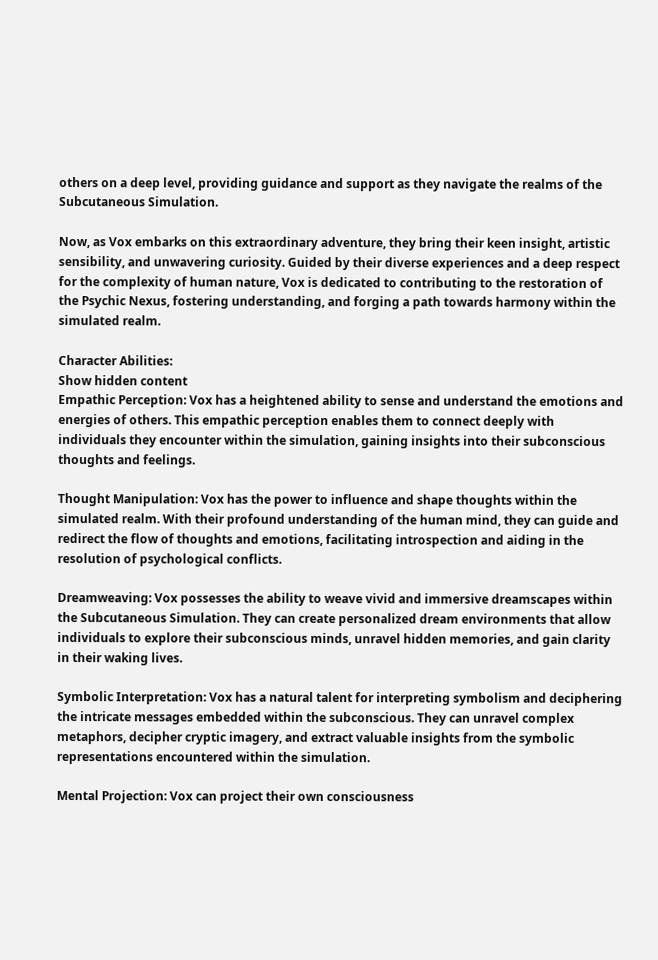others on a deep level, providing guidance and support as they navigate the realms of the Subcutaneous Simulation.

Now, as Vox embarks on this extraordinary adventure, they bring their keen insight, artistic sensibility, and unwavering curiosity. Guided by their diverse experiences and a deep respect for the complexity of human nature, Vox is dedicated to contributing to the restoration of the Psychic Nexus, fostering understanding, and forging a path towards harmony within the simulated realm.

Character Abilities:
Show hidden content
Empathic Perception: Vox has a heightened ability to sense and understand the emotions and energies of others. This empathic perception enables them to connect deeply with individuals they encounter within the simulation, gaining insights into their subconscious thoughts and feelings.

Thought Manipulation: Vox has the power to influence and shape thoughts within the simulated realm. With their profound understanding of the human mind, they can guide and redirect the flow of thoughts and emotions, facilitating introspection and aiding in the resolution of psychological conflicts.

Dreamweaving: Vox possesses the ability to weave vivid and immersive dreamscapes within the Subcutaneous Simulation. They can create personalized dream environments that allow individuals to explore their subconscious minds, unravel hidden memories, and gain clarity in their waking lives.

Symbolic Interpretation: Vox has a natural talent for interpreting symbolism and deciphering the intricate messages embedded within the subconscious. They can unravel complex metaphors, decipher cryptic imagery, and extract valuable insights from the symbolic representations encountered within the simulation.

Mental Projection: Vox can project their own consciousness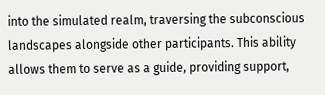into the simulated realm, traversing the subconscious landscapes alongside other participants. This ability allows them to serve as a guide, providing support,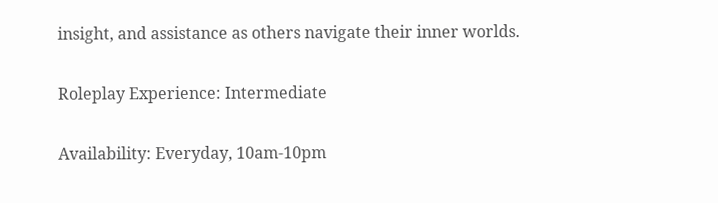insight, and assistance as others navigate their inner worlds.

Roleplay Experience: Intermediate

Availability: Everyday, 10am-10pm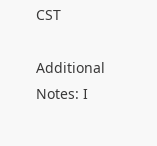CST

Additional Notes: I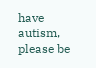have autism, please be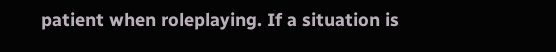patient when roleplaying. If a situation is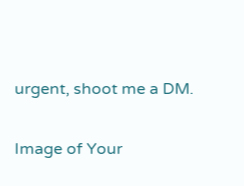urgent, shoot me a DM.

Image of Your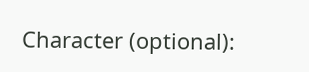Character (optional):